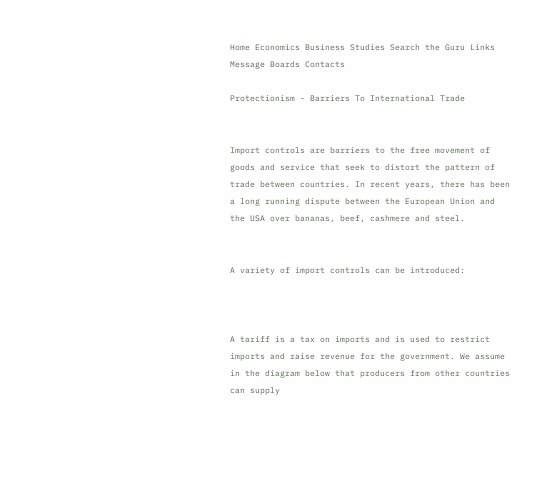Home Economics Business Studies Search the Guru Links Message Boards Contacts

Protectionism - Barriers To International Trade


Import controls are barriers to the free movement of goods and service that seek to distort the pattern of trade between countries. In recent years, there has been a long running dispute between the European Union and the USA over bananas, beef, cashmere and steel.


A variety of import controls can be introduced:



A tariff is a tax on imports and is used to restrict imports and raise revenue for the government. We assume in the diagram below that producers from other countries can supply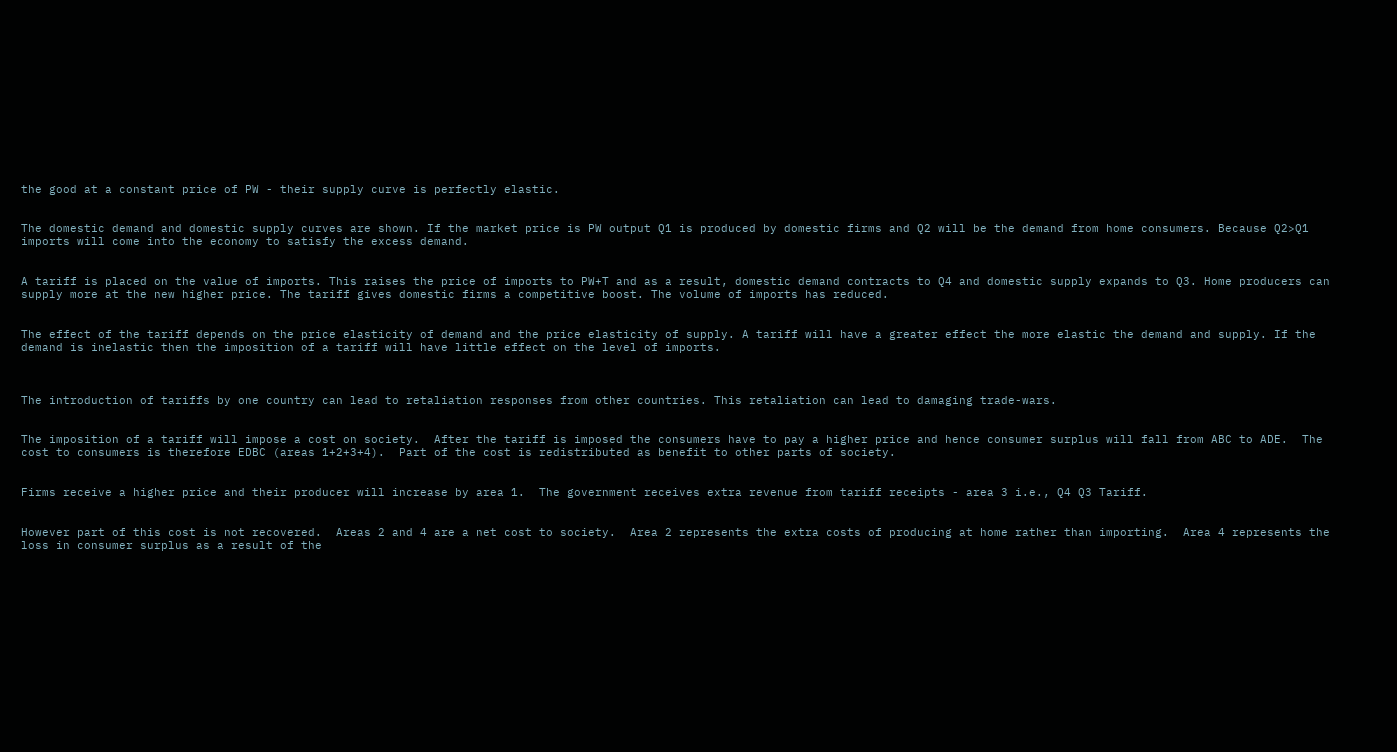the good at a constant price of PW - their supply curve is perfectly elastic.


The domestic demand and domestic supply curves are shown. If the market price is PW output Q1 is produced by domestic firms and Q2 will be the demand from home consumers. Because Q2>Q1 imports will come into the economy to satisfy the excess demand.


A tariff is placed on the value of imports. This raises the price of imports to PW+T and as a result, domestic demand contracts to Q4 and domestic supply expands to Q3. Home producers can supply more at the new higher price. The tariff gives domestic firms a competitive boost. The volume of imports has reduced.


The effect of the tariff depends on the price elasticity of demand and the price elasticity of supply. A tariff will have a greater effect the more elastic the demand and supply. If the demand is inelastic then the imposition of a tariff will have little effect on the level of imports.



The introduction of tariffs by one country can lead to retaliation responses from other countries. This retaliation can lead to damaging trade-wars.


The imposition of a tariff will impose a cost on society.  After the tariff is imposed the consumers have to pay a higher price and hence consumer surplus will fall from ABC to ADE.  The cost to consumers is therefore EDBC (areas 1+2+3+4).  Part of the cost is redistributed as benefit to other parts of society.


Firms receive a higher price and their producer will increase by area 1.  The government receives extra revenue from tariff receipts - area 3 i.e., Q4 Q3 Tariff.


However part of this cost is not recovered.  Areas 2 and 4 are a net cost to society.  Area 2 represents the extra costs of producing at home rather than importing.  Area 4 represents the loss in consumer surplus as a result of the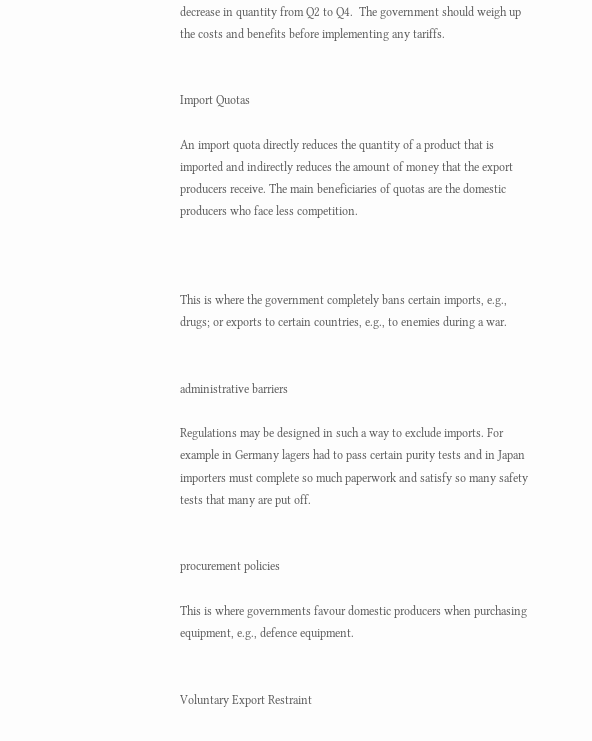decrease in quantity from Q2 to Q4.  The government should weigh up the costs and benefits before implementing any tariffs.


Import Quotas

An import quota directly reduces the quantity of a product that is imported and indirectly reduces the amount of money that the export producers receive. The main beneficiaries of quotas are the domestic producers who face less competition.



This is where the government completely bans certain imports, e.g., drugs; or exports to certain countries, e.g., to enemies during a war.


administrative barriers

Regulations may be designed in such a way to exclude imports. For example in Germany lagers had to pass certain purity tests and in Japan importers must complete so much paperwork and satisfy so many safety tests that many are put off.


procurement policies

This is where governments favour domestic producers when purchasing equipment, e.g., defence equipment.


Voluntary Export Restraint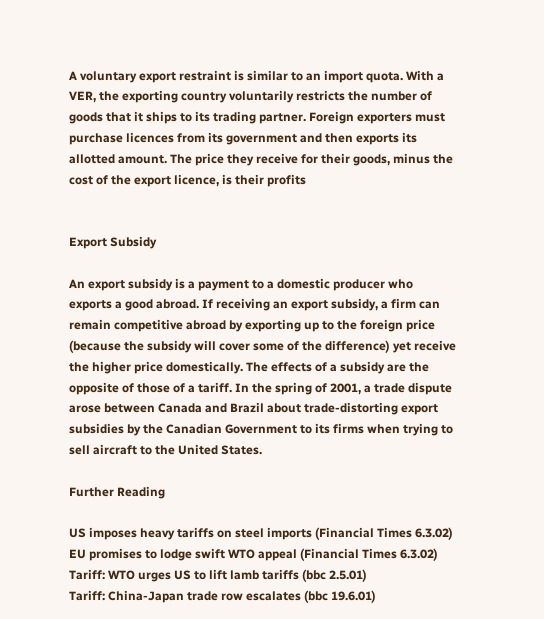A voluntary export restraint is similar to an import quota. With a VER, the exporting country voluntarily restricts the number of goods that it ships to its trading partner. Foreign exporters must purchase licences from its government and then exports its allotted amount. The price they receive for their goods, minus the cost of the export licence, is their profits


Export Subsidy

An export subsidy is a payment to a domestic producer who exports a good abroad. If receiving an export subsidy, a firm can remain competitive abroad by exporting up to the foreign price (because the subsidy will cover some of the difference) yet receive the higher price domestically. The effects of a subsidy are the opposite of those of a tariff. In the spring of 2001, a trade dispute arose between Canada and Brazil about trade-distorting export subsidies by the Canadian Government to its firms when trying to sell aircraft to the United States.

Further Reading

US imposes heavy tariffs on steel imports (Financial Times 6.3.02)
EU promises to lodge swift WTO appeal (Financial Times 6.3.02)
Tariff: WTO urges US to lift lamb tariffs (bbc 2.5.01)
Tariff: China-Japan trade row escalates (bbc 19.6.01)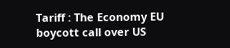Tariff : The Economy EU boycott call over US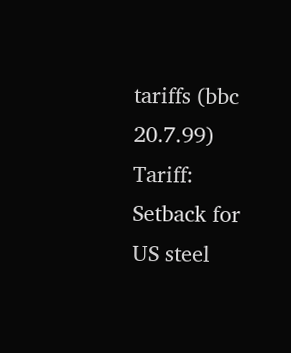tariffs (bbc 20.7.99)
Tariff: Setback for US steel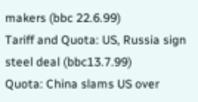makers (bbc 22.6.99)
Tariff and Quota: US, Russia sign steel deal (bbc13.7.99)
Quota: China slams US over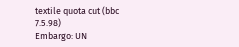textile quota cut (bbc 7.5.98)
Embargo: UN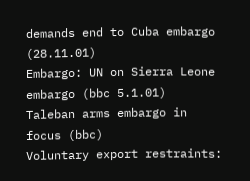demands end to Cuba embargo (28.11.01)
Embargo: UN on Sierra Leone embargo (bbc 5.1.01)
Taleban arms embargo in focus (bbc)
Voluntary export restraints: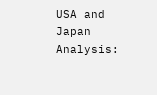USA and Japan
Analysis: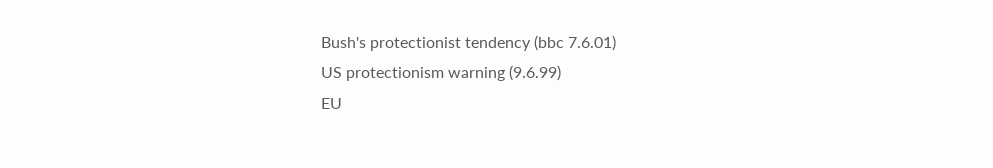Bush's protectionist tendency (bbc 7.6.01)
US protectionism warning (9.6.99)
EU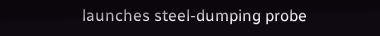launches steel-dumping probe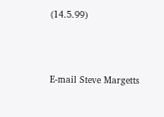(14.5.99)



E-mail Steve Margetts